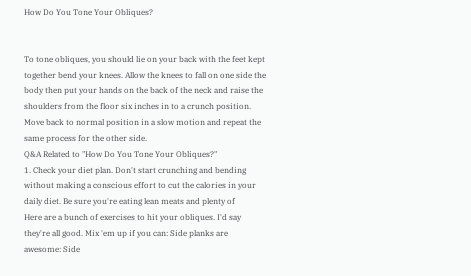How Do You Tone Your Obliques?


To tone obliques, you should lie on your back with the feet kept together bend your knees. Allow the knees to fall on one side the body then put your hands on the back of the neck and raise the shoulders from the floor six inches in to a crunch position. Move back to normal position in a slow motion and repeat the same process for the other side.
Q&A Related to "How Do You Tone Your Obliques?"
1. Check your diet plan. Don't start crunching and bending without making a conscious effort to cut the calories in your daily diet. Be sure you're eating lean meats and plenty of
Here are a bunch of exercises to hit your obliques. I'd say they're all good. Mix 'em up if you can: Side planks are awesome: Side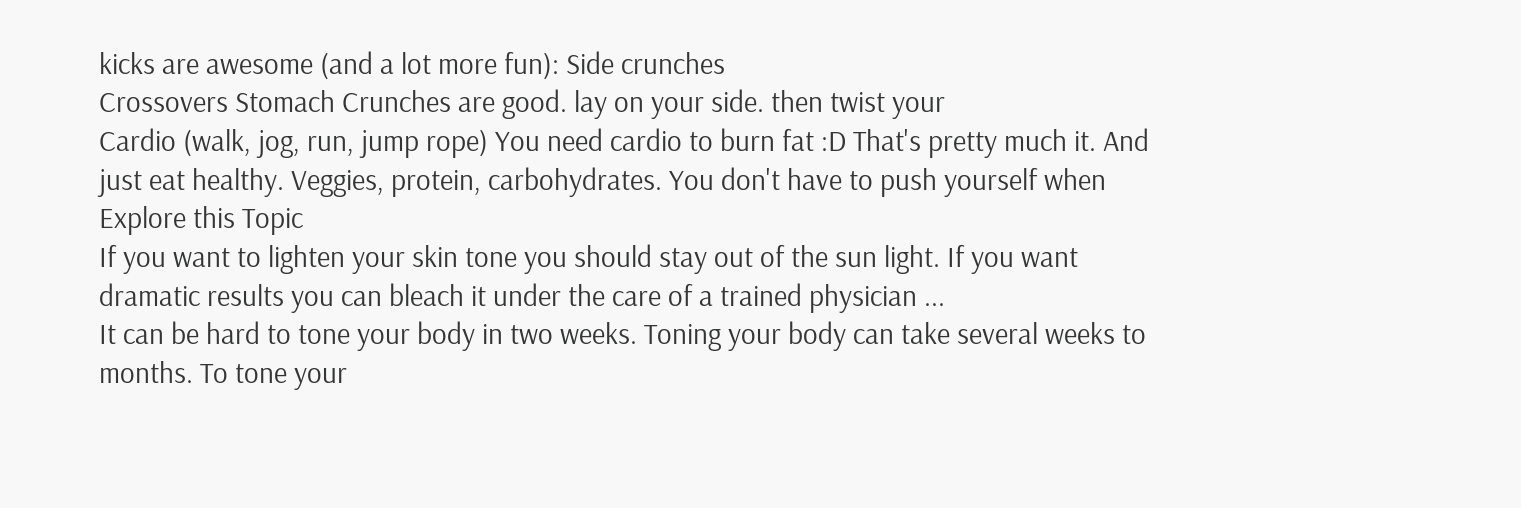kicks are awesome (and a lot more fun): Side crunches
Crossovers Stomach Crunches are good. lay on your side. then twist your
Cardio (walk, jog, run, jump rope) You need cardio to burn fat :D That's pretty much it. And just eat healthy. Veggies, protein, carbohydrates. You don't have to push yourself when
Explore this Topic
If you want to lighten your skin tone you should stay out of the sun light. If you want dramatic results you can bleach it under the care of a trained physician ...
It can be hard to tone your body in two weeks. Toning your body can take several weeks to months. To tone your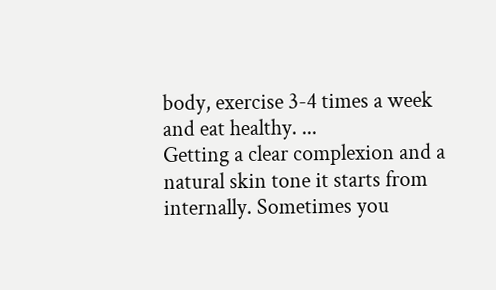body, exercise 3-4 times a week and eat healthy. ...
Getting a clear complexion and a natural skin tone it starts from internally. Sometimes you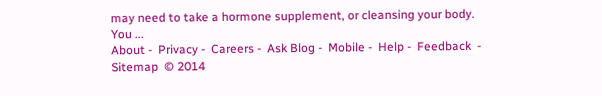may need to take a hormone supplement, or cleansing your body. You ...
About -  Privacy -  Careers -  Ask Blog -  Mobile -  Help -  Feedback  -  Sitemap  © 2014